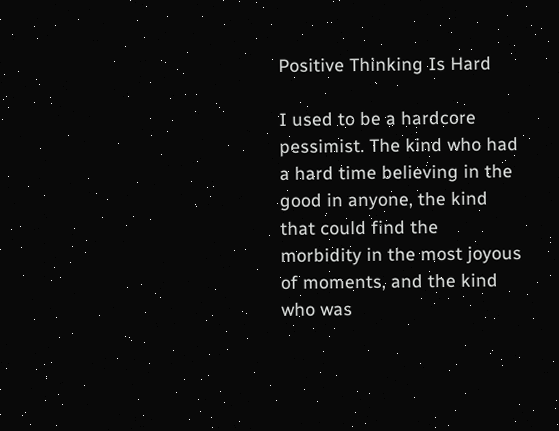Positive Thinking Is Hard

I used to be a hardcore pessimist. The kind who had a hard time believing in the good in anyone, the kind that could find the morbidity in the most joyous of moments, and the kind who was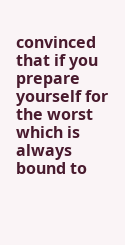convinced that if you prepare yourself for the worst which is always bound to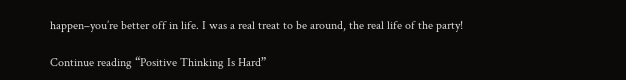happen–you’re better off in life. I was a real treat to be around, the real life of the party!

Continue reading “Positive Thinking Is Hard”